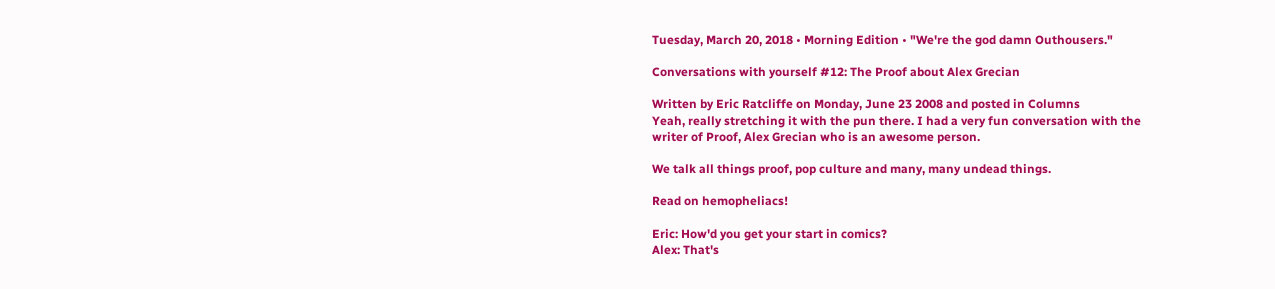Tuesday, March 20, 2018 • Morning Edition • "We're the god damn Outhousers."

Conversations with yourself #12: The Proof about Alex Grecian

Written by Eric Ratcliffe on Monday, June 23 2008 and posted in Columns
Yeah, really stretching it with the pun there. I had a very fun conversation with the writer of Proof, Alex Grecian who is an awesome person.

We talk all things proof, pop culture and many, many undead things.

Read on hemopheliacs!

Eric: How'd you get your start in comics?
Alex: That's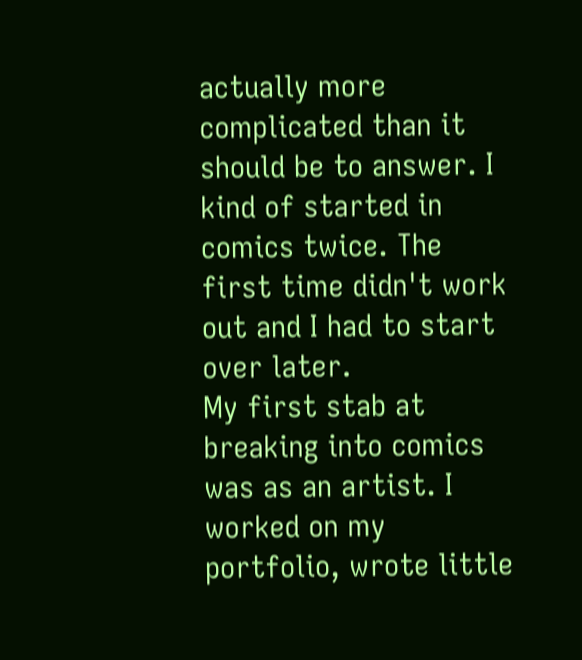actually more complicated than it should be to answer. I kind of started in comics twice. The first time didn't work out and I had to start over later.
My first stab at breaking into comics was as an artist. I worked on my portfolio, wrote little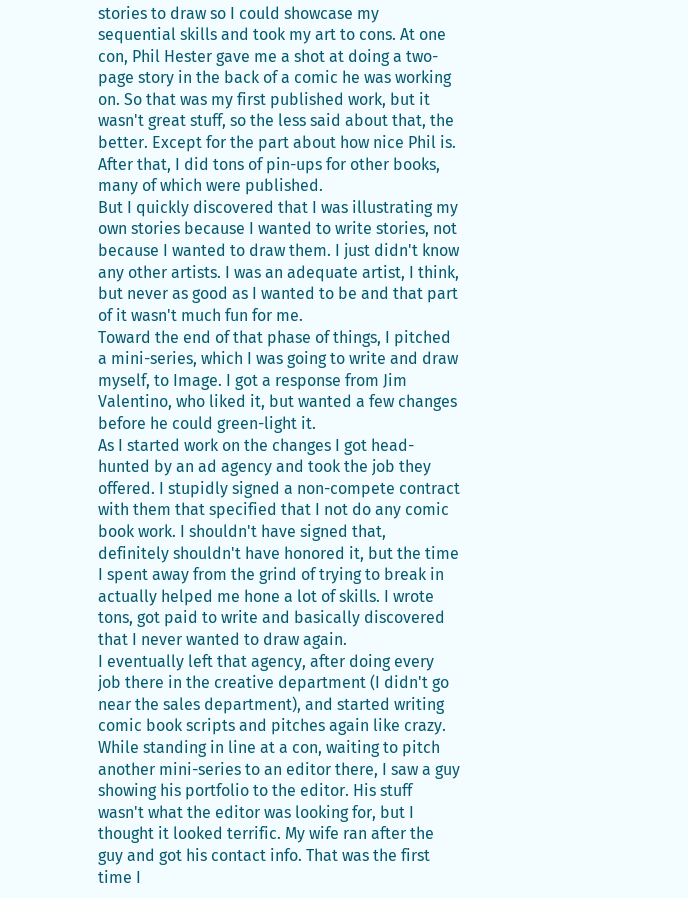stories to draw so I could showcase my sequential skills and took my art to cons. At one con, Phil Hester gave me a shot at doing a two-page story in the back of a comic he was working on. So that was my first published work, but it wasn't great stuff, so the less said about that, the better. Except for the part about how nice Phil is. After that, I did tons of pin-ups for other books, many of which were published.
But I quickly discovered that I was illustrating my own stories because I wanted to write stories, not because I wanted to draw them. I just didn't know any other artists. I was an adequate artist, I think, but never as good as I wanted to be and that part of it wasn't much fun for me.
Toward the end of that phase of things, I pitched a mini-series, which I was going to write and draw myself, to Image. I got a response from Jim Valentino, who liked it, but wanted a few changes before he could green-light it.
As I started work on the changes I got head-hunted by an ad agency and took the job they offered. I stupidly signed a non-compete contract with them that specified that I not do any comic book work. I shouldn't have signed that, definitely shouldn't have honored it, but the time I spent away from the grind of trying to break in actually helped me hone a lot of skills. I wrote tons, got paid to write and basically discovered that I never wanted to draw again.
I eventually left that agency, after doing every job there in the creative department (I didn't go near the sales department), and started writing comic book scripts and pitches again like crazy.
While standing in line at a con, waiting to pitch another mini-series to an editor there, I saw a guy showing his portfolio to the editor. His stuff wasn't what the editor was looking for, but I thought it looked terrific. My wife ran after the guy and got his contact info. That was the first time I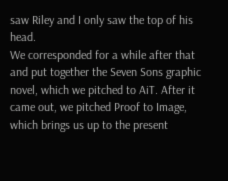saw Riley and I only saw the top of his head.
We corresponded for a while after that and put together the Seven Sons graphic novel, which we pitched to AiT. After it came out, we pitched Proof to Image, which brings us up to the present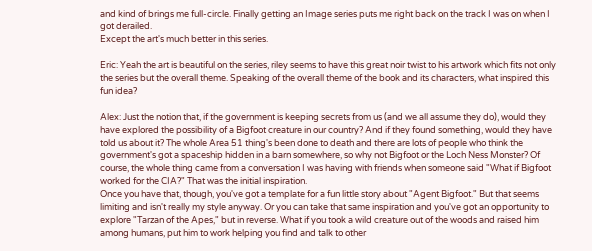and kind of brings me full-circle. Finally getting an Image series puts me right back on the track I was on when I got derailed.
Except the art's much better in this series.

Eric: Yeah the art is beautiful on the series, riley seems to have this great noir twist to his artwork which fits not only the series but the overall theme. Speaking of the overall theme of the book and its characters, what inspired this fun idea?

Alex: Just the notion that, if the government is keeping secrets from us (and we all assume they do), would they have explored the possibility of a Bigfoot creature in our country? And if they found something, would they have told us about it? The whole Area 51 thing's been done to death and there are lots of people who think the government's got a spaceship hidden in a barn somewhere, so why not Bigfoot or the Loch Ness Monster? Of course, the whole thing came from a conversation I was having with friends when someone said "What if Bigfoot worked for the CIA?" That was the initial inspiration.
Once you have that, though, you've got a template for a fun little story about "Agent Bigfoot." But that seems limiting and isn't really my style anyway. Or you can take that same inspiration and you've got an opportunity to explore "Tarzan of the Apes," but in reverse. What if you took a wild creature out of the woods and raised him among humans, put him to work helping you find and talk to other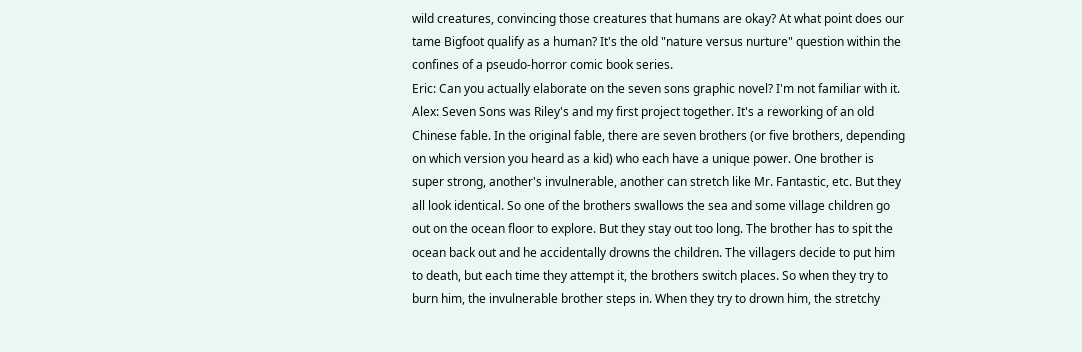wild creatures, convincing those creatures that humans are okay? At what point does our tame Bigfoot qualify as a human? It's the old "nature versus nurture" question within the confines of a pseudo-horror comic book series.
Eric: Can you actually elaborate on the seven sons graphic novel? I'm not familiar with it.
Alex: Seven Sons was Riley's and my first project together. It's a reworking of an old Chinese fable. In the original fable, there are seven brothers (or five brothers, depending on which version you heard as a kid) who each have a unique power. One brother is super strong, another's invulnerable, another can stretch like Mr. Fantastic, etc. But they all look identical. So one of the brothers swallows the sea and some village children go out on the ocean floor to explore. But they stay out too long. The brother has to spit the ocean back out and he accidentally drowns the children. The villagers decide to put him to death, but each time they attempt it, the brothers switch places. So when they try to burn him, the invulnerable brother steps in. When they try to drown him, the stretchy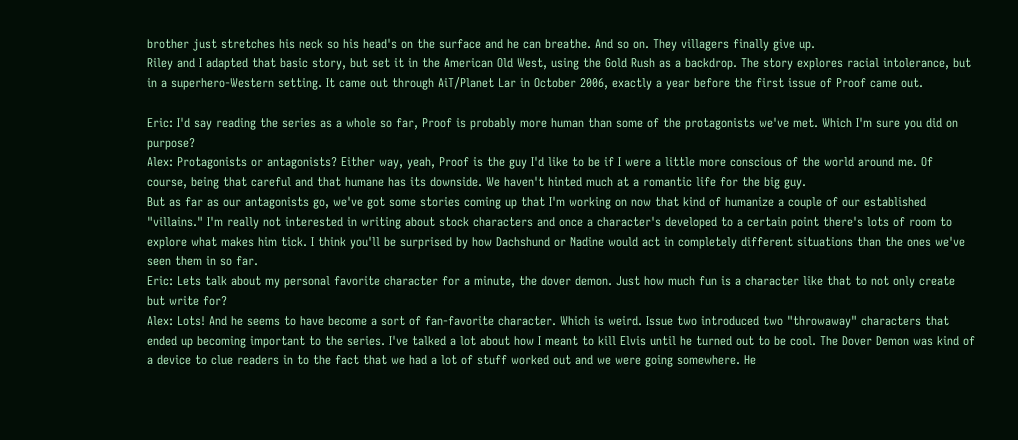brother just stretches his neck so his head's on the surface and he can breathe. And so on. They villagers finally give up.
Riley and I adapted that basic story, but set it in the American Old West, using the Gold Rush as a backdrop. The story explores racial intolerance, but in a superhero-Western setting. It came out through AiT/Planet Lar in October 2006, exactly a year before the first issue of Proof came out.

Eric: I'd say reading the series as a whole so far, Proof is probably more human than some of the protagonists we've met. Which I'm sure you did on purpose?
Alex: Protagonists or antagonists? Either way, yeah, Proof is the guy I'd like to be if I were a little more conscious of the world around me. Of course, being that careful and that humane has its downside. We haven't hinted much at a romantic life for the big guy.
But as far as our antagonists go, we've got some stories coming up that I'm working on now that kind of humanize a couple of our established "villains." I'm really not interested in writing about stock characters and once a character's developed to a certain point there's lots of room to explore what makes him tick. I think you'll be surprised by how Dachshund or Nadine would act in completely different situations than the ones we've seen them in so far.
Eric: Lets talk about my personal favorite character for a minute, the dover demon. Just how much fun is a character like that to not only create but write for?
Alex: Lots! And he seems to have become a sort of fan-favorite character. Which is weird. Issue two introduced two "throwaway" characters that ended up becoming important to the series. I've talked a lot about how I meant to kill Elvis until he turned out to be cool. The Dover Demon was kind of a device to clue readers in to the fact that we had a lot of stuff worked out and we were going somewhere. He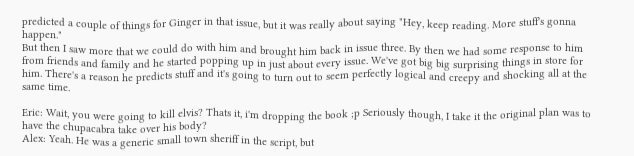predicted a couple of things for Ginger in that issue, but it was really about saying "Hey, keep reading. More stuff's gonna happen."
But then I saw more that we could do with him and brought him back in issue three. By then we had some response to him from friends and family and he started popping up in just about every issue. We've got big big surprising things in store for him. There's a reason he predicts stuff and it's going to turn out to seem perfectly logical and creepy and shocking all at the same time.

Eric: Wait, you were going to kill elvis? Thats it, i'm dropping the book ;p Seriously though, I take it the original plan was to have the chupacabra take over his body?
Alex: Yeah. He was a generic small town sheriff in the script, but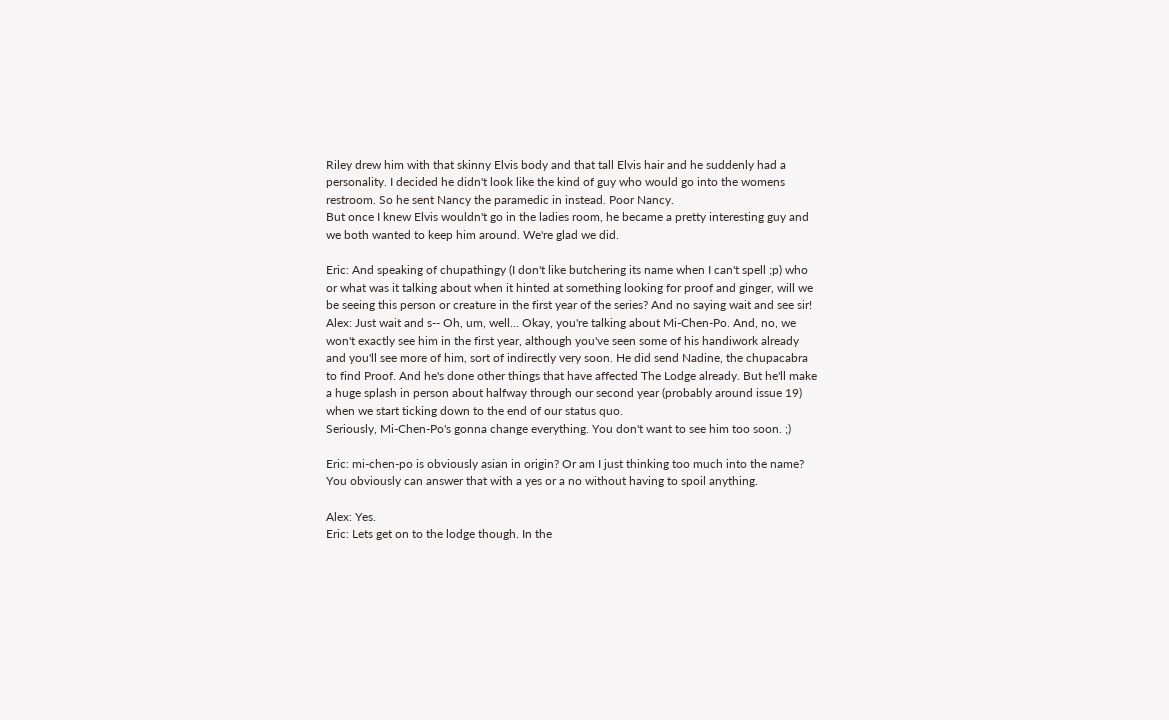Riley drew him with that skinny Elvis body and that tall Elvis hair and he suddenly had a personality. I decided he didn't look like the kind of guy who would go into the womens restroom. So he sent Nancy the paramedic in instead. Poor Nancy.
But once I knew Elvis wouldn't go in the ladies room, he became a pretty interesting guy and we both wanted to keep him around. We're glad we did.

Eric: And speaking of chupathingy (I don't like butchering its name when I can't spell ;p) who or what was it talking about when it hinted at something looking for proof and ginger, will we be seeing this person or creature in the first year of the series? And no saying wait and see sir!
Alex: Just wait and s-- Oh, um, well... Okay, you're talking about Mi-Chen-Po. And, no, we won't exactly see him in the first year, although you've seen some of his handiwork already and you'll see more of him, sort of indirectly very soon. He did send Nadine, the chupacabra to find Proof. And he's done other things that have affected The Lodge already. But he'll make a huge splash in person about halfway through our second year (probably around issue 19) when we start ticking down to the end of our status quo.
Seriously, Mi-Chen-Po's gonna change everything. You don't want to see him too soon. ;)

Eric: mi-chen-po is obviously asian in origin? Or am I just thinking too much into the name? You obviously can answer that with a yes or a no without having to spoil anything.

Alex: Yes.
Eric: Lets get on to the lodge though. In the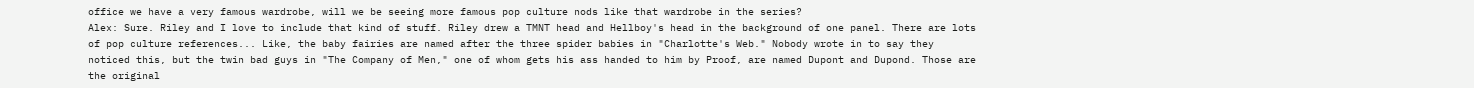office we have a very famous wardrobe, will we be seeing more famous pop culture nods like that wardrobe in the series?
Alex: Sure. Riley and I love to include that kind of stuff. Riley drew a TMNT head and Hellboy's head in the background of one panel. There are lots of pop culture references... Like, the baby fairies are named after the three spider babies in "Charlotte's Web." Nobody wrote in to say they noticed this, but the twin bad guys in "The Company of Men," one of whom gets his ass handed to him by Proof, are named Dupont and Dupond. Those are the original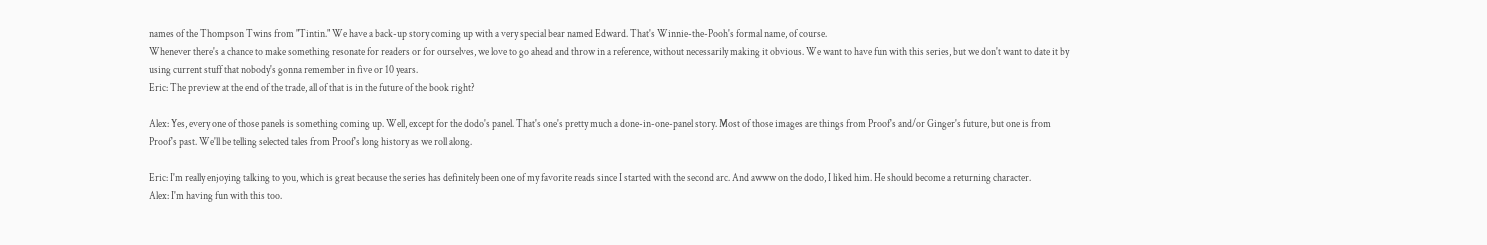names of the Thompson Twins from "Tintin." We have a back-up story coming up with a very special bear named Edward. That's Winnie-the-Pooh's formal name, of course.
Whenever there's a chance to make something resonate for readers or for ourselves, we love to go ahead and throw in a reference, without necessarily making it obvious. We want to have fun with this series, but we don't want to date it by using current stuff that nobody's gonna remember in five or 10 years.
Eric: The preview at the end of the trade, all of that is in the future of the book right?

Alex: Yes, every one of those panels is something coming up. Well, except for the dodo's panel. That's one's pretty much a done-in-one-panel story. Most of those images are things from Proof's and/or Ginger's future, but one is from Proof's past. We'll be telling selected tales from Proof's long history as we roll along.

Eric: I'm really enjoying talking to you, which is great because the series has definitely been one of my favorite reads since I started with the second arc. And awww on the dodo, I liked him. He should become a returning character.
Alex: I'm having fun with this too.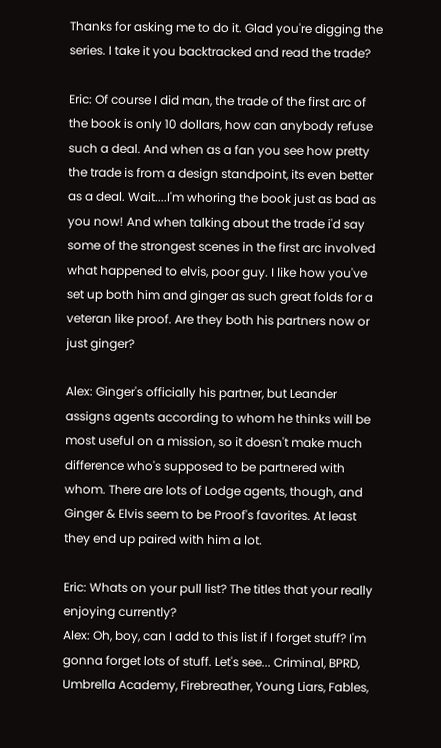Thanks for asking me to do it. Glad you're digging the series. I take it you backtracked and read the trade?

Eric: Of course I did man, the trade of the first arc of the book is only 10 dollars, how can anybody refuse such a deal. And when as a fan you see how pretty the trade is from a design standpoint, its even better as a deal. Wait....I'm whoring the book just as bad as you now! And when talking about the trade i'd say some of the strongest scenes in the first arc involved what happened to elvis, poor guy. I like how you've set up both him and ginger as such great folds for a veteran like proof. Are they both his partners now or just ginger?

Alex: Ginger's officially his partner, but Leander assigns agents according to whom he thinks will be most useful on a mission, so it doesn't make much difference who's supposed to be partnered with whom. There are lots of Lodge agents, though, and Ginger & Elvis seem to be Proof's favorites. At least they end up paired with him a lot.

Eric: Whats on your pull list? The titles that your really enjoying currently?
Alex: Oh, boy, can I add to this list if I forget stuff? I'm gonna forget lots of stuff. Let's see... Criminal, BPRD, Umbrella Academy, Firebreather, Young Liars, Fables,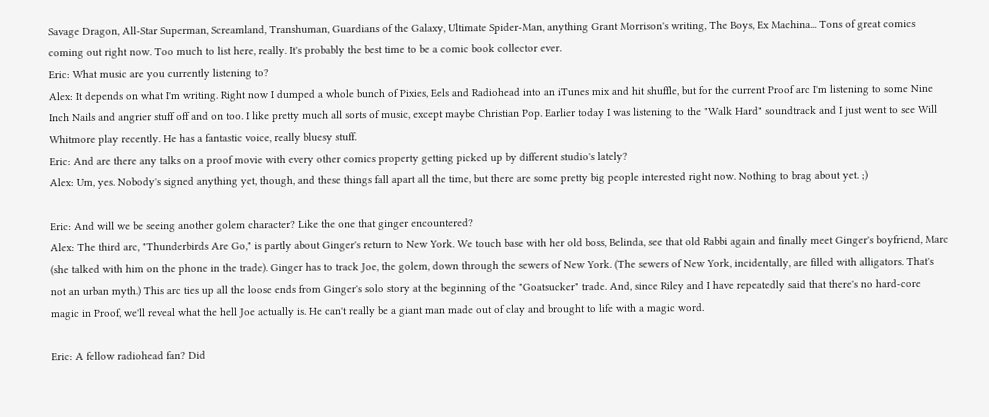Savage Dragon, All-Star Superman, Screamland, Transhuman, Guardians of the Galaxy, Ultimate Spider-Man, anything Grant Morrison's writing, The Boys, Ex Machina... Tons of great comics coming out right now. Too much to list here, really. It's probably the best time to be a comic book collector ever.
Eric: What music are you currently listening to?
Alex: It depends on what I'm writing. Right now I dumped a whole bunch of Pixies, Eels and Radiohead into an iTunes mix and hit shuffle, but for the current Proof arc I'm listening to some Nine Inch Nails and angrier stuff off and on too. I like pretty much all sorts of music, except maybe Christian Pop. Earlier today I was listening to the "Walk Hard" soundtrack and I just went to see Will Whitmore play recently. He has a fantastic voice, really bluesy stuff.
Eric: And are there any talks on a proof movie with every other comics property getting picked up by different studio's lately?
Alex: Um, yes. Nobody's signed anything yet, though, and these things fall apart all the time, but there are some pretty big people interested right now. Nothing to brag about yet. ;)

Eric: And will we be seeing another golem character? Like the one that ginger encountered?
Alex: The third arc, "Thunderbirds Are Go," is partly about Ginger's return to New York. We touch base with her old boss, Belinda, see that old Rabbi again and finally meet Ginger's boyfriend, Marc (she talked with him on the phone in the trade). Ginger has to track Joe, the golem, down through the sewers of New York. (The sewers of New York, incidentally, are filled with alligators. That's not an urban myth.) This arc ties up all the loose ends from Ginger's solo story at the beginning of the "Goatsucker" trade. And, since Riley and I have repeatedly said that there's no hard-core magic in Proof, we'll reveal what the hell Joe actually is. He can't really be a giant man made out of clay and brought to life with a magic word.

Eric: A fellow radiohead fan? Did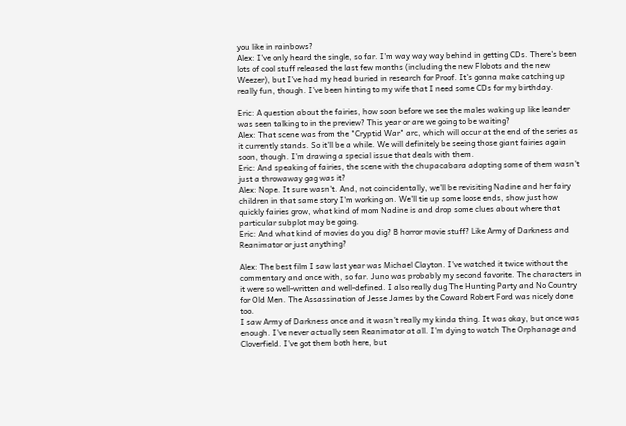you like in rainbows?
Alex: I've only heard the single, so far. I'm way way way behind in getting CDs. There's been lots of cool stuff released the last few months (including the new Flobots and the new Weezer), but I've had my head buried in research for Proof. It's gonna make catching up really fun, though. I've been hinting to my wife that I need some CDs for my birthday.

Eric: A question about the fairies, how soon before we see the males waking up like leander was seen talking to in the preview? This year or are we going to be waiting?
Alex: That scene was from the "Cryptid War" arc, which will occur at the end of the series as it currently stands. So it'll be a while. We will definitely be seeing those giant fairies again soon, though. I'm drawing a special issue that deals with them.
Eric: And speaking of fairies, the scene with the chupacabara adopting some of them wasn't just a throwaway gag was it?
Alex: Nope. It sure wasn't. And, not coincidentally, we'll be revisiting Nadine and her fairy children in that same story I'm working on. We'll tie up some loose ends, show just how quickly fairies grow, what kind of mom Nadine is and drop some clues about where that particular subplot may be going.
Eric: And what kind of movies do you dig? B horror movie stuff? Like Army of Darkness and Reanimator or just anything?

Alex: The best film I saw last year was Michael Clayton. I've watched it twice without the commentary and once with, so far. Juno was probably my second favorite. The characters in it were so well-written and well-defined. I also really dug The Hunting Party and No Country for Old Men. The Assassination of Jesse James by the Coward Robert Ford was nicely done too.
I saw Army of Darkness once and it wasn't really my kinda thing. It was okay, but once was enough. I've never actually seen Reanimator at all. I'm dying to watch The Orphanage and Cloverfield. I've got them both here, but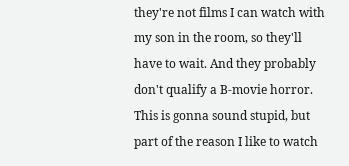they're not films I can watch with my son in the room, so they'll have to wait. And they probably don't qualify a B-movie horror.
This is gonna sound stupid, but part of the reason I like to watch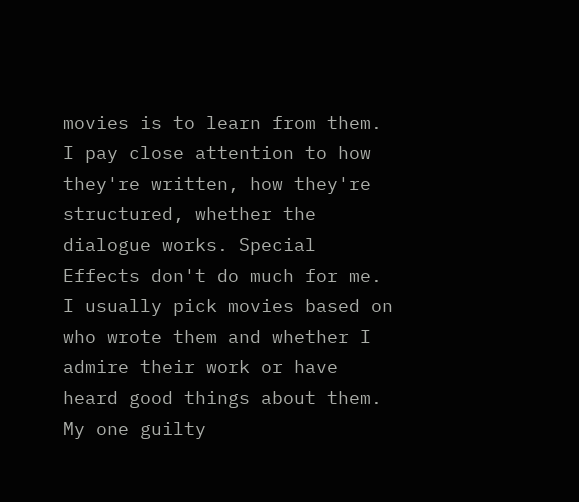movies is to learn from them. I pay close attention to how they're written, how they're structured, whether the dialogue works. Special Effects don't do much for me. I usually pick movies based on who wrote them and whether I admire their work or have heard good things about them.
My one guilty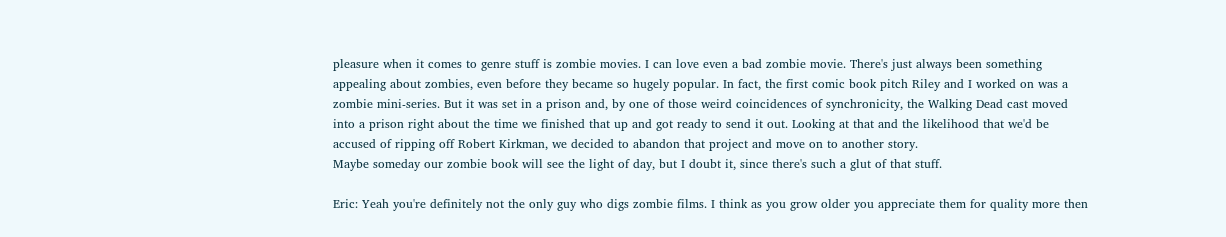pleasure when it comes to genre stuff is zombie movies. I can love even a bad zombie movie. There's just always been something appealing about zombies, even before they became so hugely popular. In fact, the first comic book pitch Riley and I worked on was a zombie mini-series. But it was set in a prison and, by one of those weird coincidences of synchronicity, the Walking Dead cast moved into a prison right about the time we finished that up and got ready to send it out. Looking at that and the likelihood that we'd be accused of ripping off Robert Kirkman, we decided to abandon that project and move on to another story.
Maybe someday our zombie book will see the light of day, but I doubt it, since there's such a glut of that stuff.

Eric: Yeah you're definitely not the only guy who digs zombie films. I think as you grow older you appreciate them for quality more then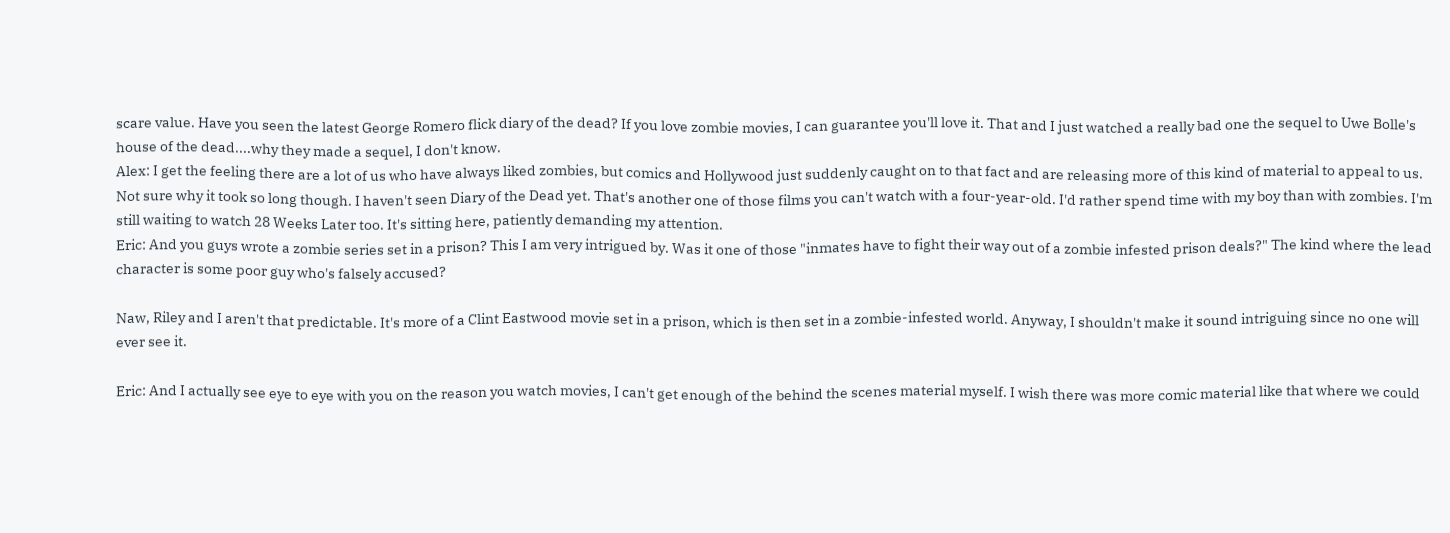scare value. Have you seen the latest George Romero flick diary of the dead? If you love zombie movies, I can guarantee you'll love it. That and I just watched a really bad one the sequel to Uwe Bolle's house of the dead....why they made a sequel, I don't know.
Alex: I get the feeling there are a lot of us who have always liked zombies, but comics and Hollywood just suddenly caught on to that fact and are releasing more of this kind of material to appeal to us. Not sure why it took so long though. I haven't seen Diary of the Dead yet. That's another one of those films you can't watch with a four-year-old. I'd rather spend time with my boy than with zombies. I'm still waiting to watch 28 Weeks Later too. It's sitting here, patiently demanding my attention.
Eric: And you guys wrote a zombie series set in a prison? This I am very intrigued by. Was it one of those "inmates have to fight their way out of a zombie infested prison deals?" The kind where the lead character is some poor guy who's falsely accused?

Naw, Riley and I aren't that predictable. It's more of a Clint Eastwood movie set in a prison, which is then set in a zombie-infested world. Anyway, I shouldn't make it sound intriguing since no one will ever see it.

Eric: And I actually see eye to eye with you on the reason you watch movies, I can't get enough of the behind the scenes material myself. I wish there was more comic material like that where we could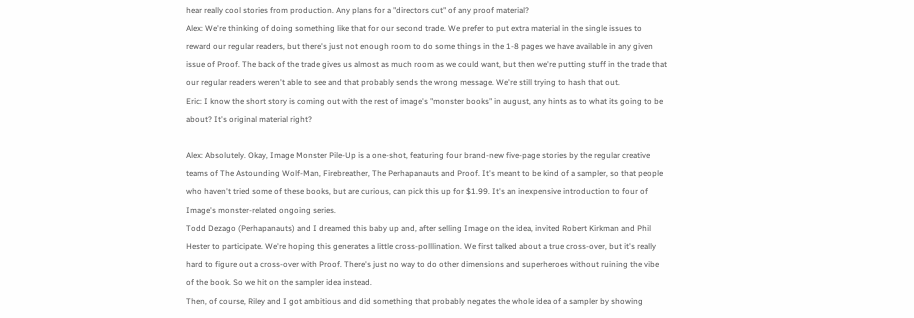hear really cool stories from production. Any plans for a "directors cut" of any proof material?
Alex: We're thinking of doing something like that for our second trade. We prefer to put extra material in the single issues to reward our regular readers, but there's just not enough room to do some things in the 1-8 pages we have available in any given issue of Proof. The back of the trade gives us almost as much room as we could want, but then we're putting stuff in the trade that our regular readers weren't able to see and that probably sends the wrong message. We're still trying to hash that out.
Eric: I know the short story is coming out with the rest of image's "monster books" in august, any hints as to what its going to be about? It's original material right?

Alex: Absolutely. Okay, Image Monster Pile-Up is a one-shot, featuring four brand-new five-page stories by the regular creative teams of The Astounding Wolf-Man, Firebreather, The Perhapanauts and Proof. It's meant to be kind of a sampler, so that people who haven't tried some of these books, but are curious, can pick this up for $1.99. It's an inexpensive introduction to four of Image's monster-related ongoing series.
Todd Dezago (Perhapanauts) and I dreamed this baby up and, after selling Image on the idea, invited Robert Kirkman and Phil Hester to participate. We're hoping this generates a little cross-polllination. We first talked about a true cross-over, but it's really hard to figure out a cross-over with Proof. There's just no way to do other dimensions and superheroes without ruining the vibe of the book. So we hit on the sampler idea instead.
Then, of course, Riley and I got ambitious and did something that probably negates the whole idea of a sampler by showing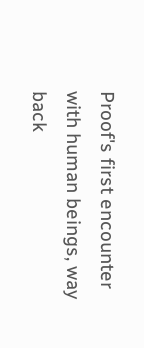Proof's first encounter with human beings, way back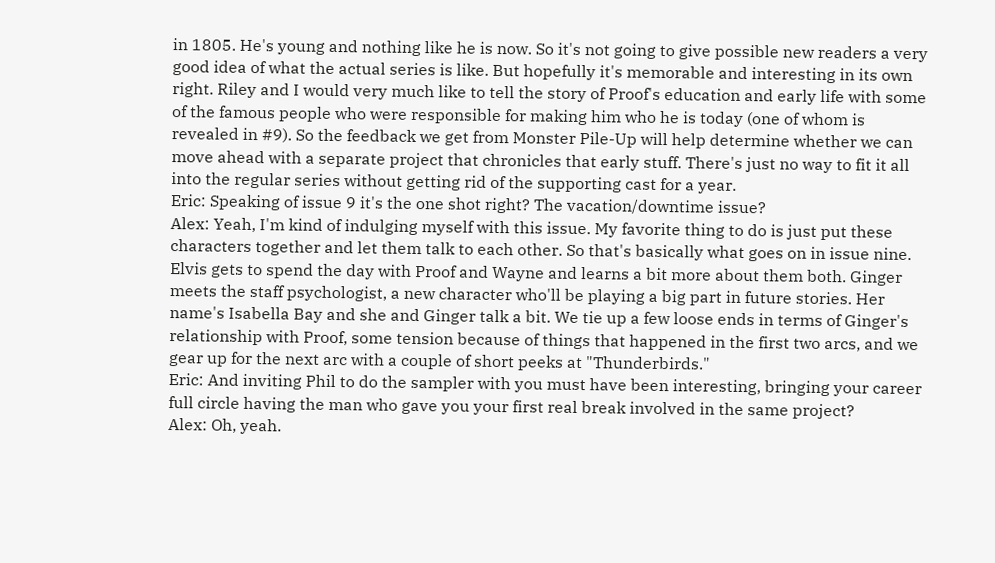in 1805. He's young and nothing like he is now. So it's not going to give possible new readers a very good idea of what the actual series is like. But hopefully it's memorable and interesting in its own right. Riley and I would very much like to tell the story of Proof's education and early life with some of the famous people who were responsible for making him who he is today (one of whom is revealed in #9). So the feedback we get from Monster Pile-Up will help determine whether we can move ahead with a separate project that chronicles that early stuff. There's just no way to fit it all into the regular series without getting rid of the supporting cast for a year.
Eric: Speaking of issue 9 it's the one shot right? The vacation/downtime issue?
Alex: Yeah, I'm kind of indulging myself with this issue. My favorite thing to do is just put these characters together and let them talk to each other. So that's basically what goes on in issue nine. Elvis gets to spend the day with Proof and Wayne and learns a bit more about them both. Ginger meets the staff psychologist, a new character who'll be playing a big part in future stories. Her name's Isabella Bay and she and Ginger talk a bit. We tie up a few loose ends in terms of Ginger's relationship with Proof, some tension because of things that happened in the first two arcs, and we gear up for the next arc with a couple of short peeks at "Thunderbirds."
Eric: And inviting Phil to do the sampler with you must have been interesting, bringing your career full circle having the man who gave you your first real break involved in the same project?
Alex: Oh, yeah.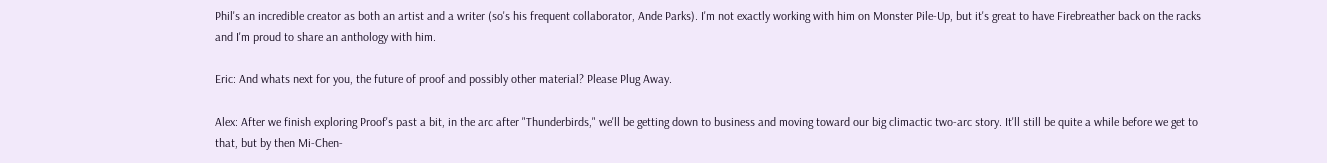Phil's an incredible creator as both an artist and a writer (so's his frequent collaborator, Ande Parks). I'm not exactly working with him on Monster Pile-Up, but it's great to have Firebreather back on the racks and I'm proud to share an anthology with him.

Eric: And whats next for you, the future of proof and possibly other material? Please Plug Away.

Alex: After we finish exploring Proof's past a bit, in the arc after "Thunderbirds," we'll be getting down to business and moving toward our big climactic two-arc story. It'll still be quite a while before we get to that, but by then Mi-Chen-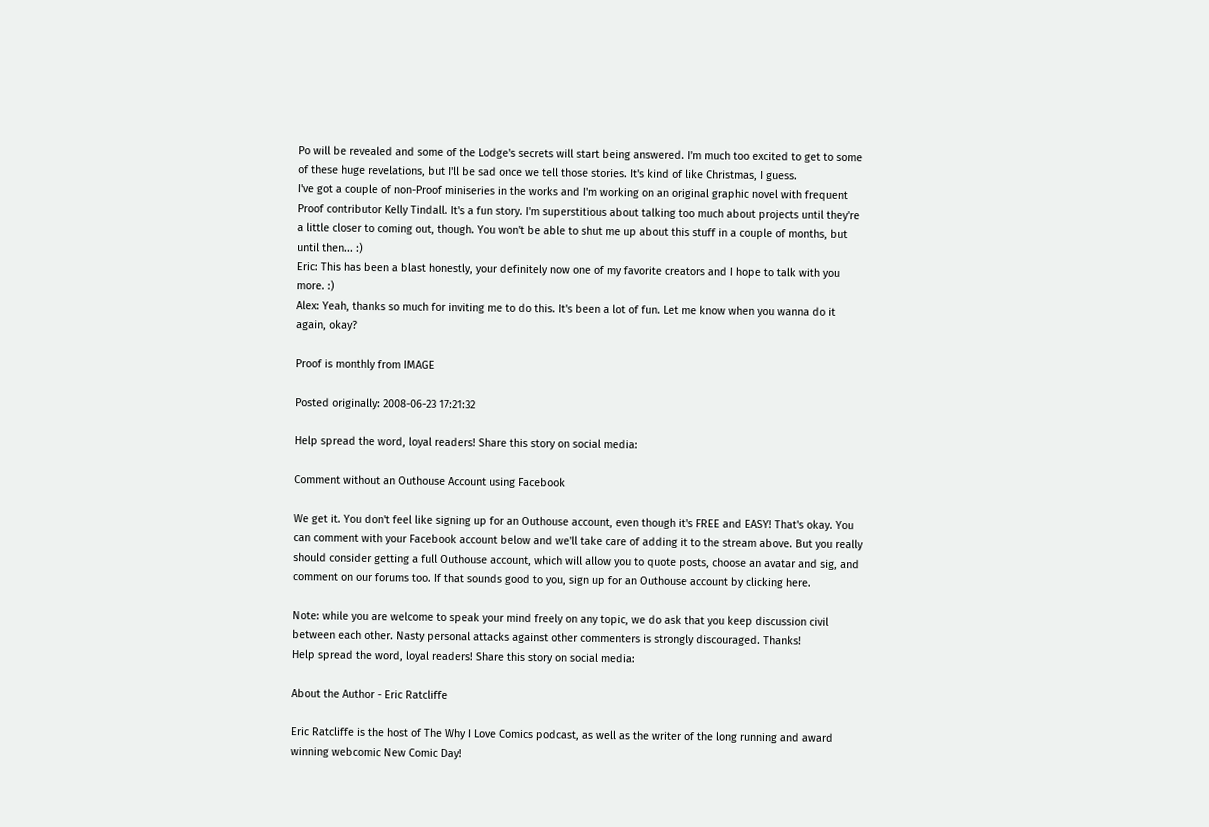Po will be revealed and some of the Lodge's secrets will start being answered. I'm much too excited to get to some of these huge revelations, but I'll be sad once we tell those stories. It's kind of like Christmas, I guess.
I've got a couple of non-Proof miniseries in the works and I'm working on an original graphic novel with frequent Proof contributor Kelly Tindall. It's a fun story. I'm superstitious about talking too much about projects until they're a little closer to coming out, though. You won't be able to shut me up about this stuff in a couple of months, but until then... :)
Eric: This has been a blast honestly, your definitely now one of my favorite creators and I hope to talk with you more. :)
Alex: Yeah, thanks so much for inviting me to do this. It's been a lot of fun. Let me know when you wanna do it again, okay?

Proof is monthly from IMAGE

Posted originally: 2008-06-23 17:21:32

Help spread the word, loyal readers! Share this story on social media:

Comment without an Outhouse Account using Facebook

We get it. You don't feel like signing up for an Outhouse account, even though it's FREE and EASY! That's okay. You can comment with your Facebook account below and we'll take care of adding it to the stream above. But you really should consider getting a full Outhouse account, which will allow you to quote posts, choose an avatar and sig, and comment on our forums too. If that sounds good to you, sign up for an Outhouse account by clicking here.

Note: while you are welcome to speak your mind freely on any topic, we do ask that you keep discussion civil between each other. Nasty personal attacks against other commenters is strongly discouraged. Thanks!
Help spread the word, loyal readers! Share this story on social media:

About the Author - Eric Ratcliffe

Eric Ratcliffe is the host of The Why I Love Comics podcast, as well as the writer of the long running and award winning webcomic New Comic Day!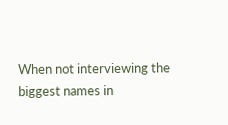When not interviewing the biggest names in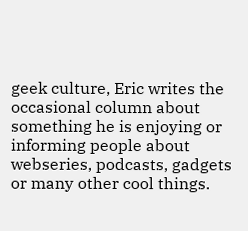geek culture, Eric writes the occasional column about something he is enjoying or informing people about webseries, podcasts, gadgets or many other cool things.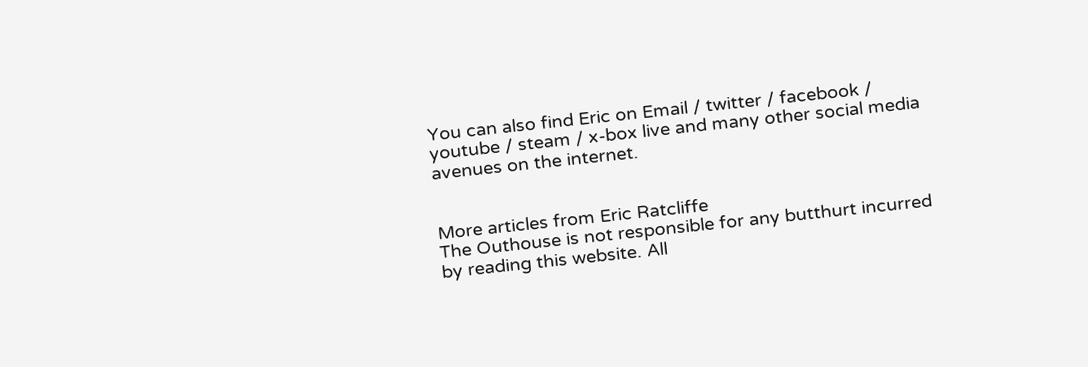You can also find Eric on Email / twitter / facebook / youtube / steam / x-box live and many other social media avenues on the internet.


More articles from Eric Ratcliffe
The Outhouse is not responsible for any butthurt incurred by reading this website. All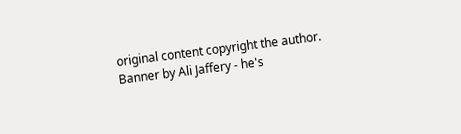original content copyright the author. Banner by Ali Jaffery - he's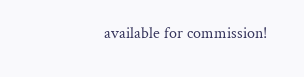available for commission!